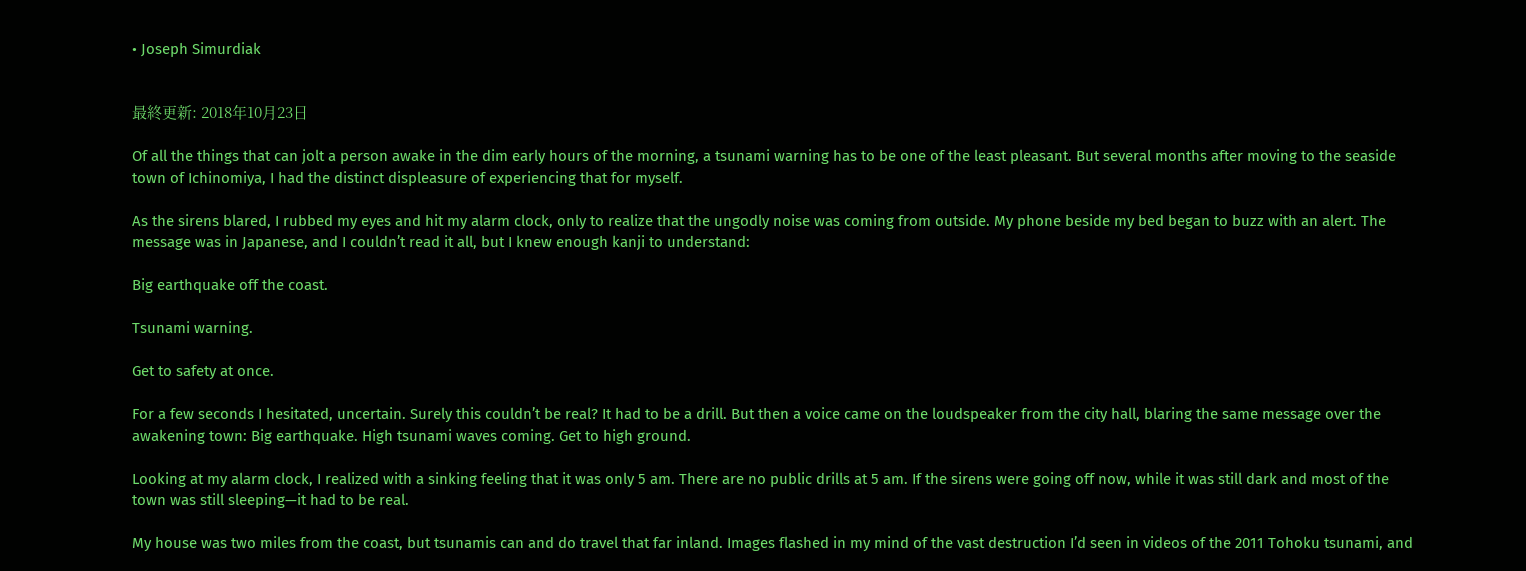• Joseph Simurdiak


最終更新: 2018年10月23日

Of all the things that can jolt a person awake in the dim early hours of the morning, a tsunami warning has to be one of the least pleasant. But several months after moving to the seaside town of Ichinomiya, I had the distinct displeasure of experiencing that for myself.

As the sirens blared, I rubbed my eyes and hit my alarm clock, only to realize that the ungodly noise was coming from outside. My phone beside my bed began to buzz with an alert. The message was in Japanese, and I couldn’t read it all, but I knew enough kanji to understand:

Big earthquake off the coast.

Tsunami warning.

Get to safety at once.

For a few seconds I hesitated, uncertain. Surely this couldn’t be real? It had to be a drill. But then a voice came on the loudspeaker from the city hall, blaring the same message over the awakening town: Big earthquake. High tsunami waves coming. Get to high ground.

Looking at my alarm clock, I realized with a sinking feeling that it was only 5 am. There are no public drills at 5 am. If the sirens were going off now, while it was still dark and most of the town was still sleeping—it had to be real.

My house was two miles from the coast, but tsunamis can and do travel that far inland. Images flashed in my mind of the vast destruction I’d seen in videos of the 2011 Tohoku tsunami, and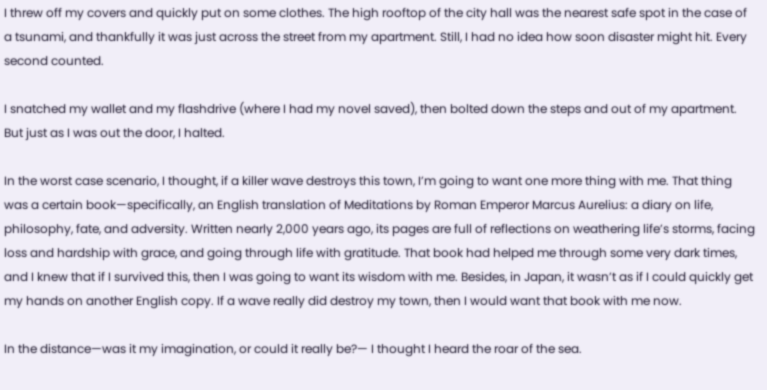I threw off my covers and quickly put on some clothes. The high rooftop of the city hall was the nearest safe spot in the case of a tsunami, and thankfully it was just across the street from my apartment. Still, I had no idea how soon disaster might hit. Every second counted.

I snatched my wallet and my flashdrive (where I had my novel saved), then bolted down the steps and out of my apartment. But just as I was out the door, I halted.

In the worst case scenario, I thought, if a killer wave destroys this town, I’m going to want one more thing with me. That thing was a certain book—specifically, an English translation of Meditations by Roman Emperor Marcus Aurelius: a diary on life, philosophy, fate, and adversity. Written nearly 2,000 years ago, its pages are full of reflections on weathering life’s storms, facing loss and hardship with grace, and going through life with gratitude. That book had helped me through some very dark times, and I knew that if I survived this, then I was going to want its wisdom with me. Besides, in Japan, it wasn’t as if I could quickly get my hands on another English copy. If a wave really did destroy my town, then I would want that book with me now.

In the distance—was it my imagination, or could it really be?— I thought I heard the roar of the sea.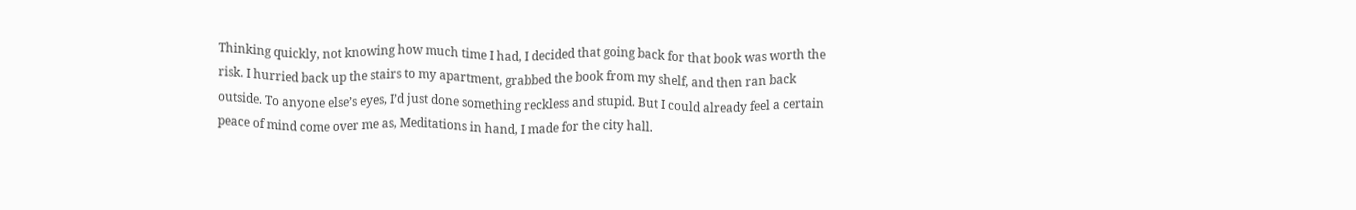Thinking quickly, not knowing how much time I had, I decided that going back for that book was worth the risk. I hurried back up the stairs to my apartment, grabbed the book from my shelf, and then ran back outside. To anyone else’s eyes, I’d just done something reckless and stupid. But I could already feel a certain peace of mind come over me as, Meditations in hand, I made for the city hall.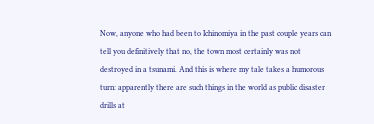Now, anyone who had been to Ichinomiya in the past couple years can tell you definitively that no, the town most certainly was not destroyed in a tsunami. And this is where my tale takes a humorous turn: apparently there are such things in the world as public disaster drills at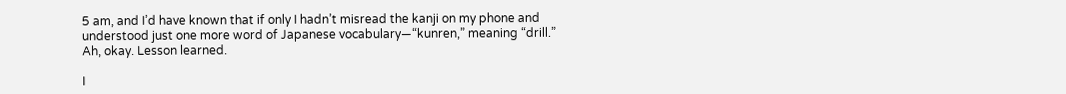5 am, and I’d have known that if only I hadn’t misread the kanji on my phone and understood just one more word of Japanese vocabulary—“kunren,” meaning “drill.” Ah, okay. Lesson learned.

I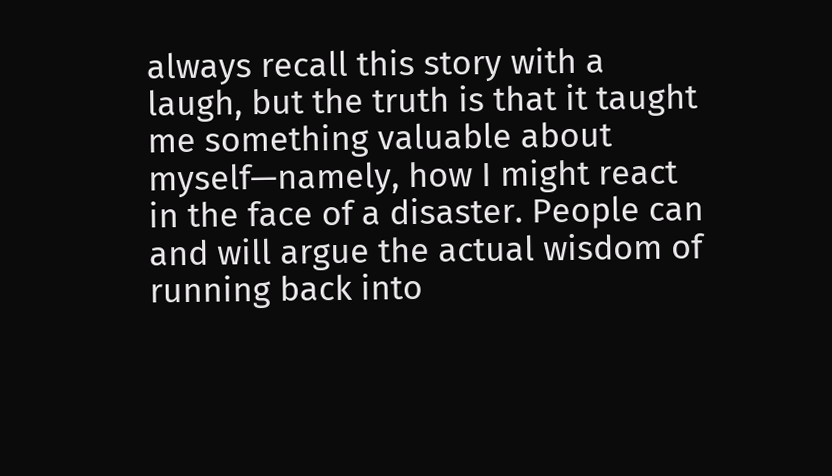always recall this story with a laugh, but the truth is that it taught me something valuable about myself—namely, how I might react in the face of a disaster. People can and will argue the actual wisdom of running back into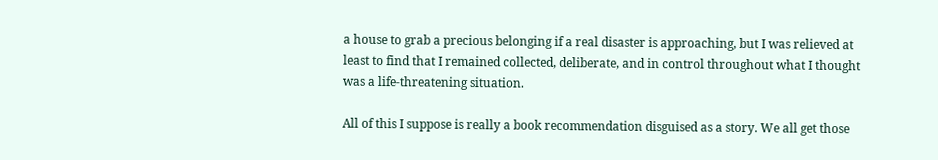a house to grab a precious belonging if a real disaster is approaching, but I was relieved at least to find that I remained collected, deliberate, and in control throughout what I thought was a life-threatening situation.

All of this I suppose is really a book recommendation disguised as a story. We all get those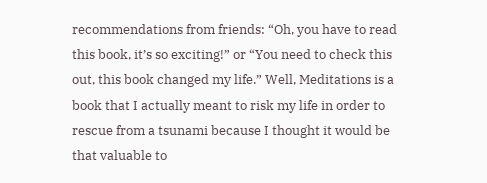recommendations from friends: “Oh, you have to read this book, it’s so exciting!” or “You need to check this out, this book changed my life.” Well, Meditations is a book that I actually meant to risk my life in order to rescue from a tsunami because I thought it would be that valuable to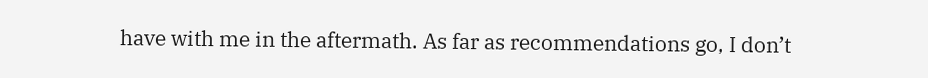have with me in the aftermath. As far as recommendations go, I don’t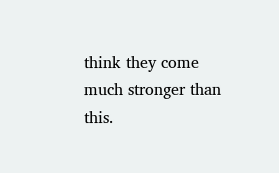think they come much stronger than this.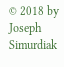© 2018 by Joseph Simurdiak